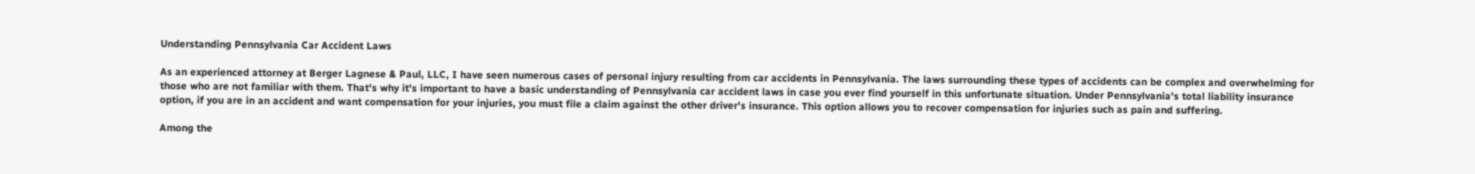Understanding Pennsylvania Car Accident Laws

As an experienced attorney at Berger Lagnese & Paul, LLC, I have seen numerous cases of personal injury resulting from car accidents in Pennsylvania. The laws surrounding these types of accidents can be complex and overwhelming for those who are not familiar with them. That's why it's important to have a basic understanding of Pennsylvania car accident laws in case you ever find yourself in this unfortunate situation. Under Pennsylvania's total liability insurance option, if you are in an accident and want compensation for your injuries, you must file a claim against the other driver's insurance. This option allows you to recover compensation for injuries such as pain and suffering.

Among the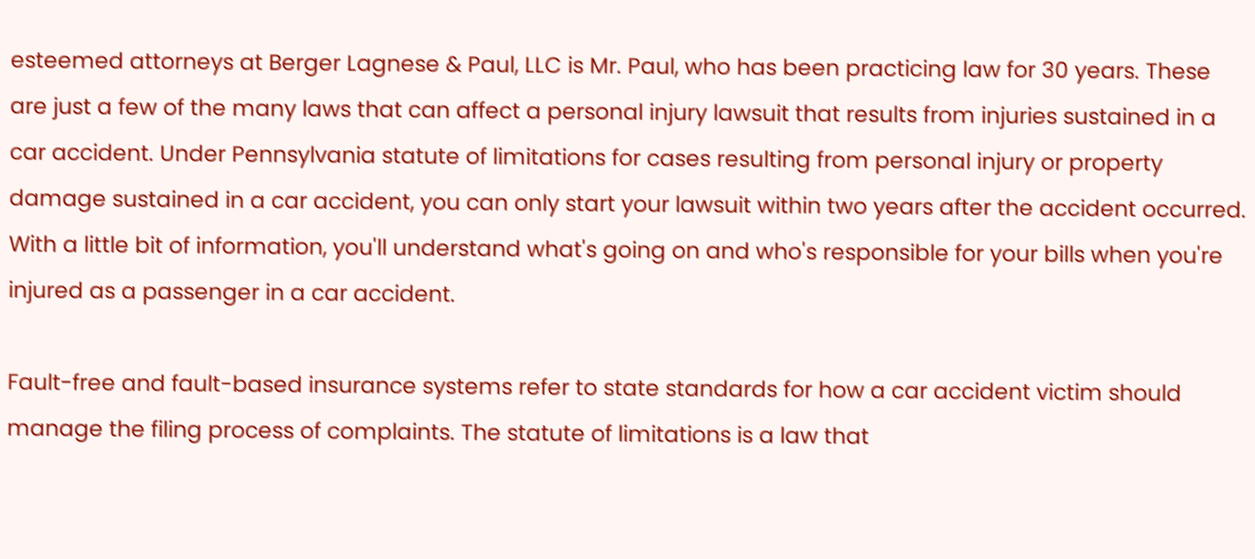esteemed attorneys at Berger Lagnese & Paul, LLC is Mr. Paul, who has been practicing law for 30 years. These are just a few of the many laws that can affect a personal injury lawsuit that results from injuries sustained in a car accident. Under Pennsylvania statute of limitations for cases resulting from personal injury or property damage sustained in a car accident, you can only start your lawsuit within two years after the accident occurred. With a little bit of information, you'll understand what's going on and who's responsible for your bills when you're injured as a passenger in a car accident.

Fault-free and fault-based insurance systems refer to state standards for how a car accident victim should manage the filing process of complaints. The statute of limitations is a law that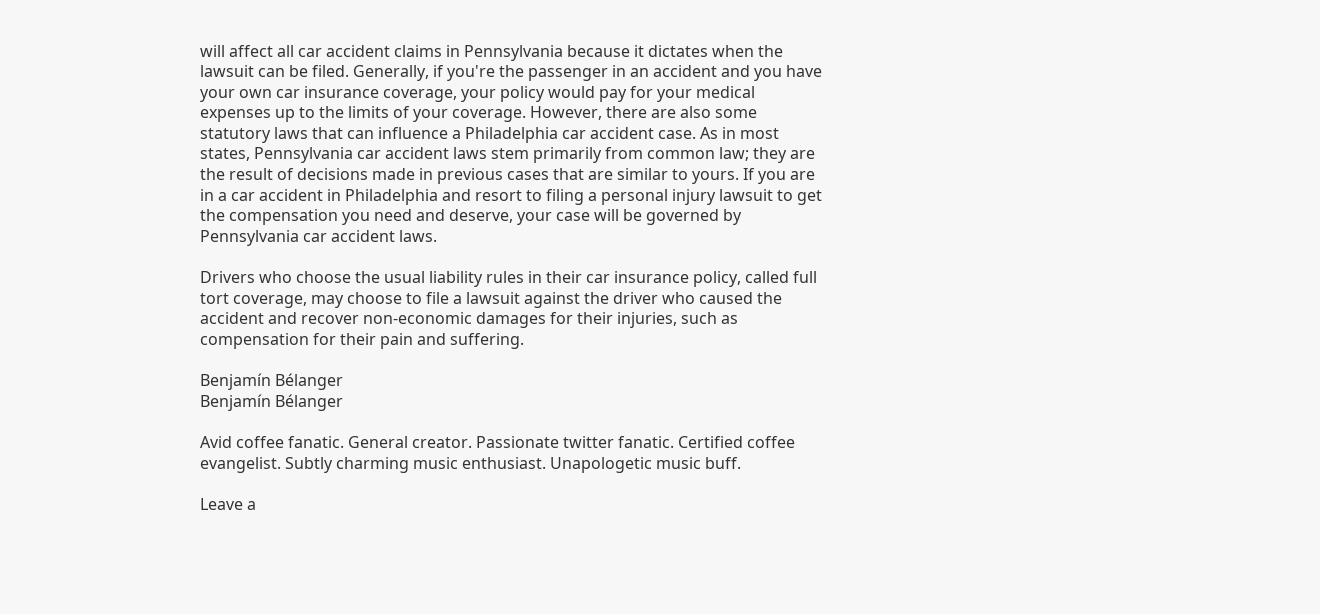will affect all car accident claims in Pennsylvania because it dictates when the lawsuit can be filed. Generally, if you're the passenger in an accident and you have your own car insurance coverage, your policy would pay for your medical expenses up to the limits of your coverage. However, there are also some statutory laws that can influence a Philadelphia car accident case. As in most states, Pennsylvania car accident laws stem primarily from common law; they are the result of decisions made in previous cases that are similar to yours. If you are in a car accident in Philadelphia and resort to filing a personal injury lawsuit to get the compensation you need and deserve, your case will be governed by Pennsylvania car accident laws.

Drivers who choose the usual liability rules in their car insurance policy, called full tort coverage, may choose to file a lawsuit against the driver who caused the accident and recover non-economic damages for their injuries, such as compensation for their pain and suffering.

Benjamín Bélanger
Benjamín Bélanger

Avid coffee fanatic. General creator. Passionate twitter fanatic. Certified coffee evangelist. Subtly charming music enthusiast. Unapologetic music buff.

Leave a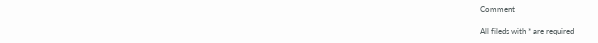Comment

All fileds with * are required